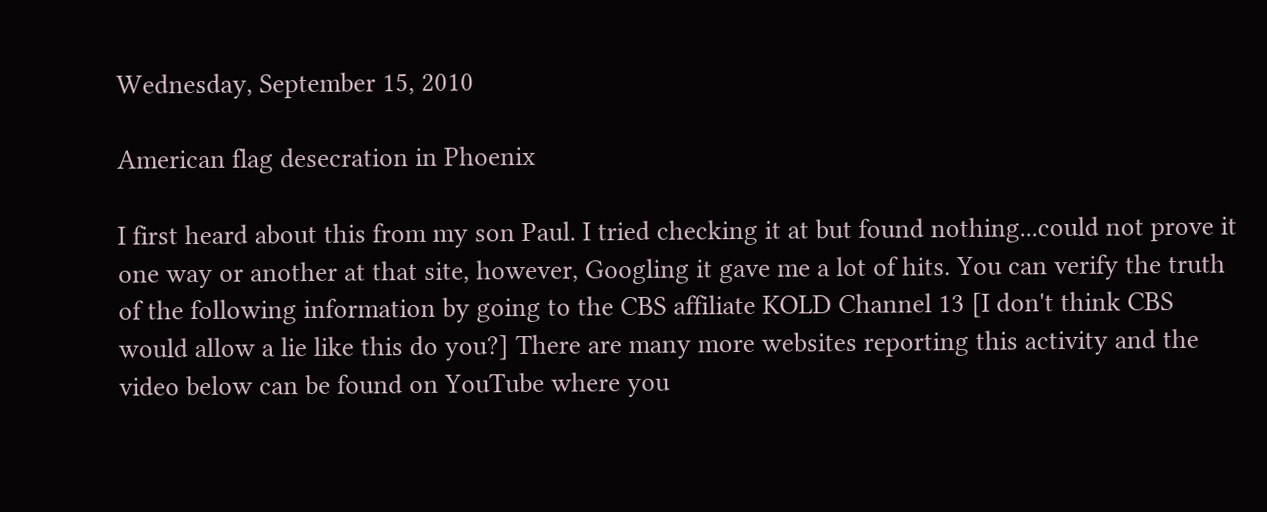Wednesday, September 15, 2010

American flag desecration in Phoenix

I first heard about this from my son Paul. I tried checking it at but found nothing...could not prove it one way or another at that site, however, Googling it gave me a lot of hits. You can verify the truth of the following information by going to the CBS affiliate KOLD Channel 13 [I don't think CBS would allow a lie like this do you?] There are many more websites reporting this activity and the video below can be found on YouTube where you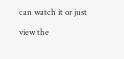can watch it or just view the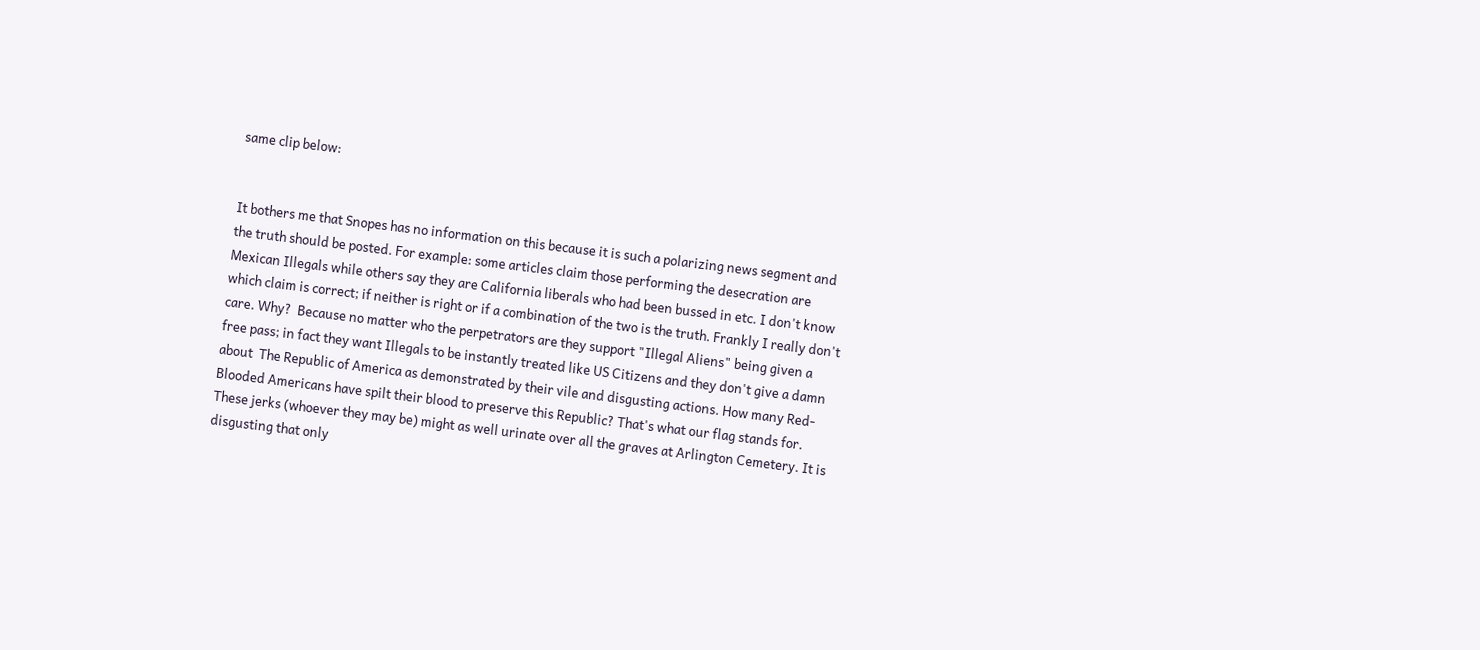same clip below:


It bothers me that Snopes has no information on this because it is such a polarizing news segment and the truth should be posted. For example: some articles claim those performing the desecration are Mexican Illegals while others say they are California liberals who had been bussed in etc. I don't know which claim is correct; if neither is right or if a combination of the two is the truth. Frankly I really don't care. Why?  Because no matter who the perpetrators are they support "Illegal Aliens" being given a free pass; in fact they want Illegals to be instantly treated like US Citizens and they don't give a damn about  The Republic of America as demonstrated by their vile and disgusting actions. How many Red-Blooded Americans have spilt their blood to preserve this Republic? That's what our flag stands for. These jerks (whoever they may be) might as well urinate over all the graves at Arlington Cemetery. It is disgusting that only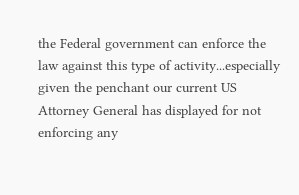the Federal government can enforce the law against this type of activity...especially given the penchant our current US Attorney General has displayed for not enforcing any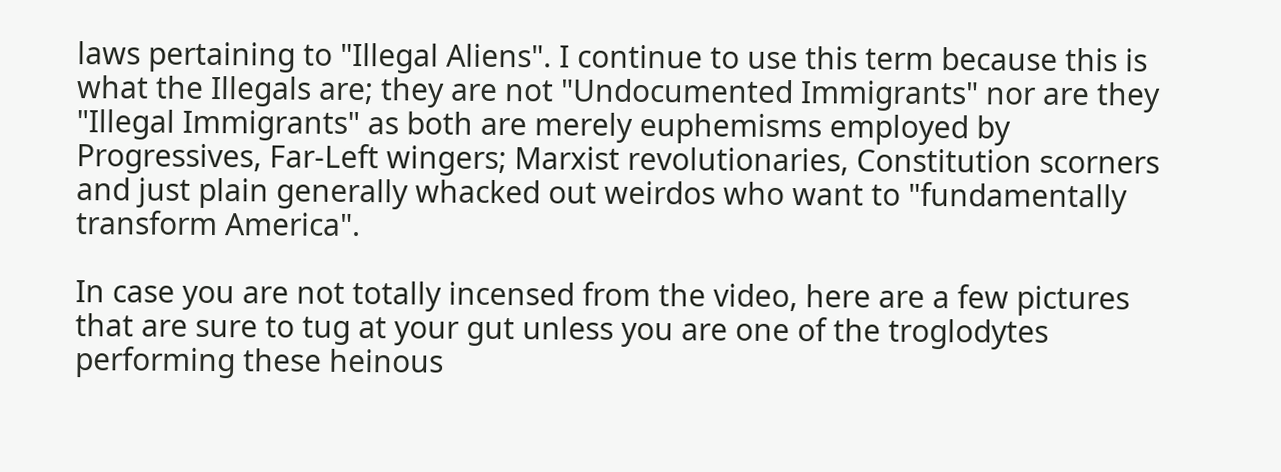laws pertaining to "Illegal Aliens". I continue to use this term because this is what the Illegals are; they are not "Undocumented Immigrants" nor are they "Illegal Immigrants" as both are merely euphemisms employed by Progressives, Far-Left wingers; Marxist revolutionaries, Constitution scorners and just plain generally whacked out weirdos who want to "fundamentally transform America".

In case you are not totally incensed from the video, here are a few pictures that are sure to tug at your gut unless you are one of the troglodytes performing these heinous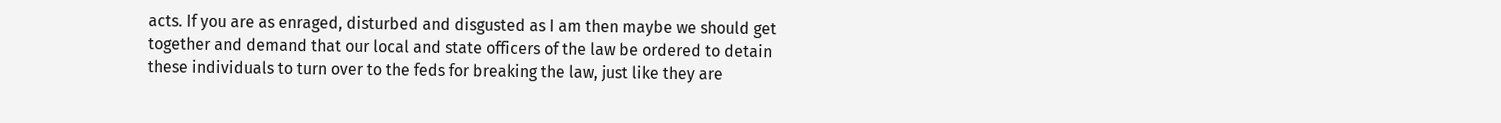acts. If you are as enraged, disturbed and disgusted as I am then maybe we should get together and demand that our local and state officers of the law be ordered to detain these individuals to turn over to the feds for breaking the law, just like they are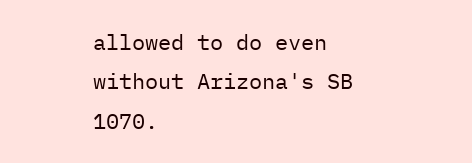allowed to do even without Arizona's SB 1070.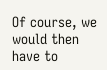Of course, we would then have to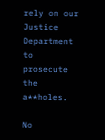rely on our Justice Department to prosecute the a**holes.

No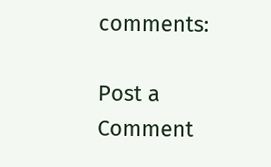comments:

Post a Comment